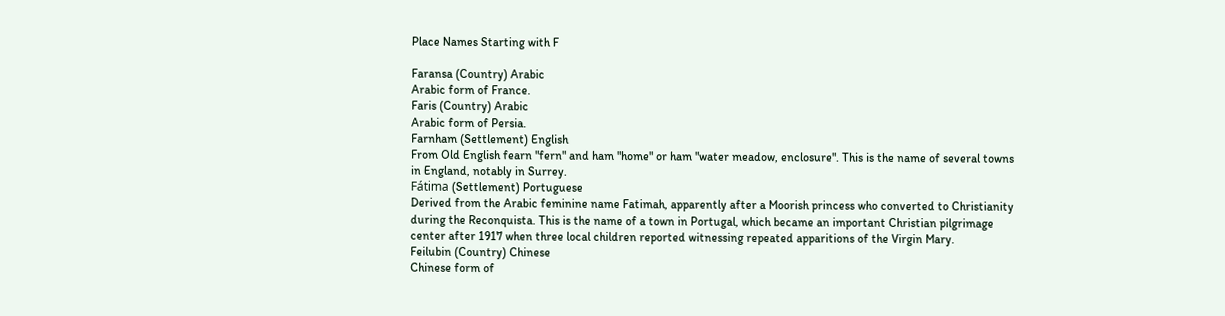Place Names Starting with F

Faransa (Country) Arabic
Arabic form of France.
Faris (Country) Arabic
Arabic form of Persia.
Farnham (Settlement) English
From Old English fearn "fern" and ham "home" or ham "water meadow, enclosure". This is the name of several towns in England, notably in Surrey.
Fátima (Settlement) Portuguese
Derived from the Arabic feminine name Fatimah, apparently after a Moorish princess who converted to Christianity during the Reconquista. This is the name of a town in Portugal, which became an important Christian pilgrimage center after 1917 when three local children reported witnessing repeated apparitions of the Virgin Mary.
Feilubin (Country) Chinese
Chinese form of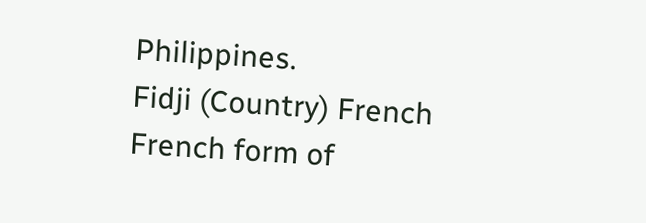Philippines.
Fidji (Country) French
French form of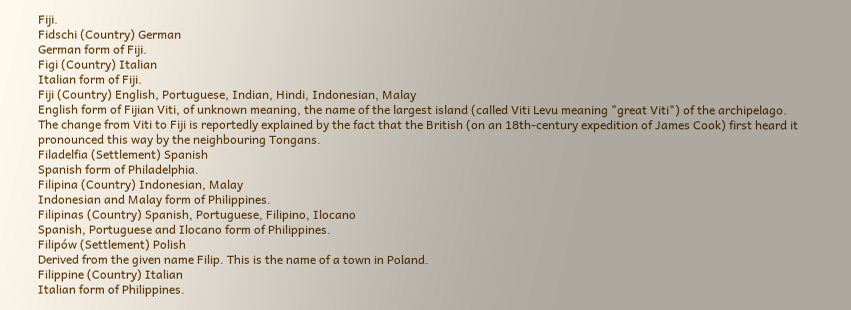Fiji.
Fidschi (Country) German
German form of Fiji.
Figi (Country) Italian
Italian form of Fiji.
Fiji (Country) English, Portuguese, Indian, Hindi, Indonesian, Malay
English form of Fijian Viti, of unknown meaning, the name of the largest island (called Viti Levu meaning "great Viti") of the archipelago. The change from Viti to Fiji is reportedly explained by the fact that the British (on an 18th-century expedition of James Cook) first heard it pronounced this way by the neighbouring Tongans.
Filadelfia (Settlement) Spanish
Spanish form of Philadelphia.
Filipina (Country) Indonesian, Malay
Indonesian and Malay form of Philippines.
Filipinas (Country) Spanish, Portuguese, Filipino, Ilocano
Spanish, Portuguese and Ilocano form of Philippines.
Filipów (Settlement) Polish
Derived from the given name Filip. This is the name of a town in Poland.
Filippine (Country) Italian
Italian form of Philippines.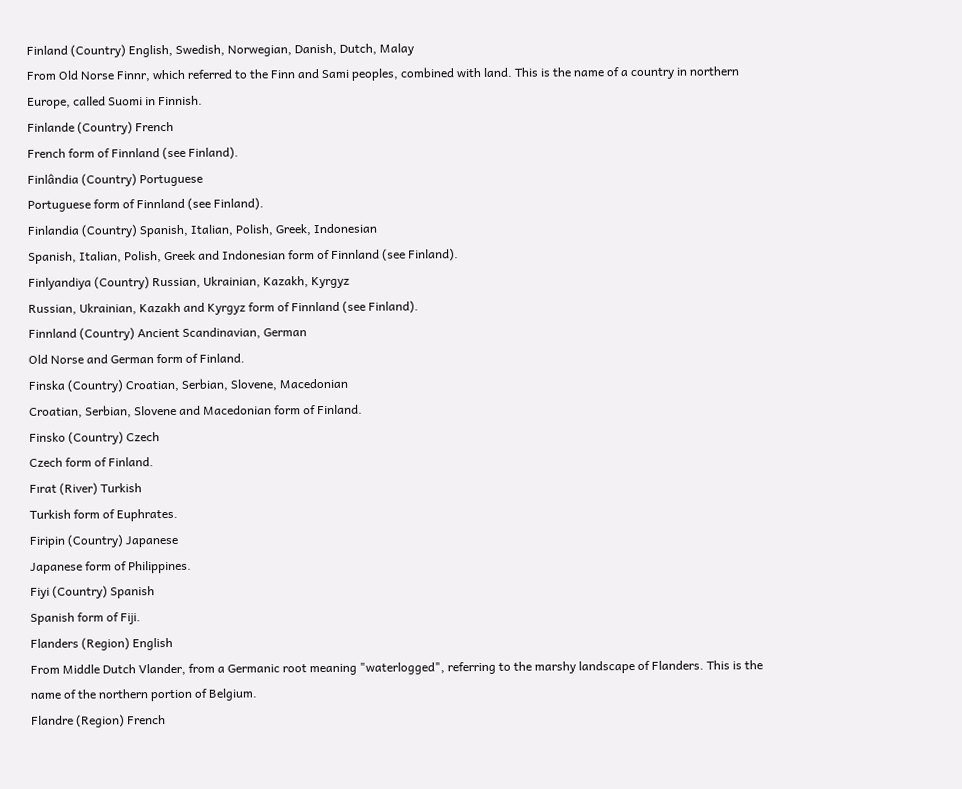Finland (Country) English, Swedish, Norwegian, Danish, Dutch, Malay
From Old Norse Finnr, which referred to the Finn and Sami peoples, combined with land. This is the name of a country in northern Europe, called Suomi in Finnish.
Finlande (Country) French
French form of Finnland (see Finland).
Finlândia (Country) Portuguese
Portuguese form of Finnland (see Finland).
Finlandia (Country) Spanish, Italian, Polish, Greek, Indonesian
Spanish, Italian, Polish, Greek and Indonesian form of Finnland (see Finland).
Finlyandiya (Country) Russian, Ukrainian, Kazakh, Kyrgyz
Russian, Ukrainian, Kazakh and Kyrgyz form of Finnland (see Finland).
Finnland (Country) Ancient Scandinavian, German
Old Norse and German form of Finland.
Finska (Country) Croatian, Serbian, Slovene, Macedonian
Croatian, Serbian, Slovene and Macedonian form of Finland.
Finsko (Country) Czech
Czech form of Finland.
Fırat (River) Turkish
Turkish form of Euphrates.
Firipin (Country) Japanese
Japanese form of Philippines.
Fiyi (Country) Spanish
Spanish form of Fiji.
Flanders (Region) English
From Middle Dutch Vlander, from a Germanic root meaning "waterlogged", referring to the marshy landscape of Flanders. This is the name of the northern portion of Belgium.
Flandre (Region) French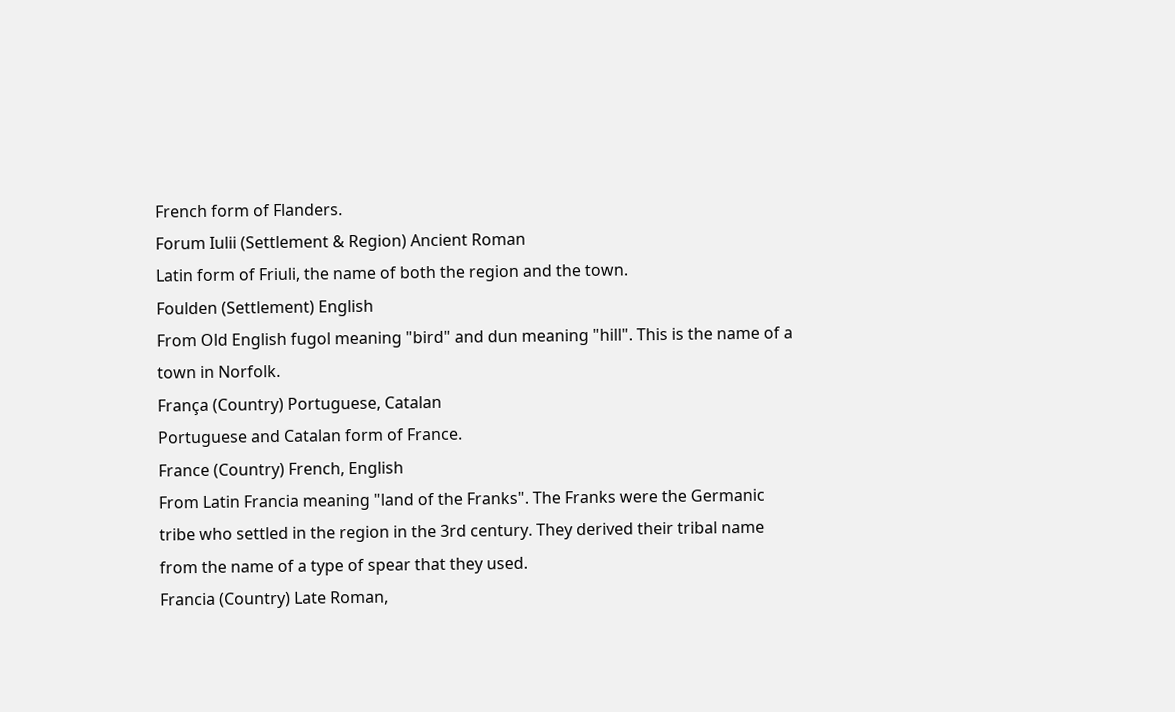French form of Flanders.
Forum Iulii (Settlement & Region) Ancient Roman
Latin form of Friuli, the name of both the region and the town.
Foulden (Settlement) English
From Old English fugol meaning "bird" and dun meaning "hill". This is the name of a town in Norfolk.
França (Country) Portuguese, Catalan
Portuguese and Catalan form of France.
France (Country) French, English
From Latin Francia meaning "land of the Franks". The Franks were the Germanic tribe who settled in the region in the 3rd century. They derived their tribal name from the name of a type of spear that they used.
Francia (Country) Late Roman,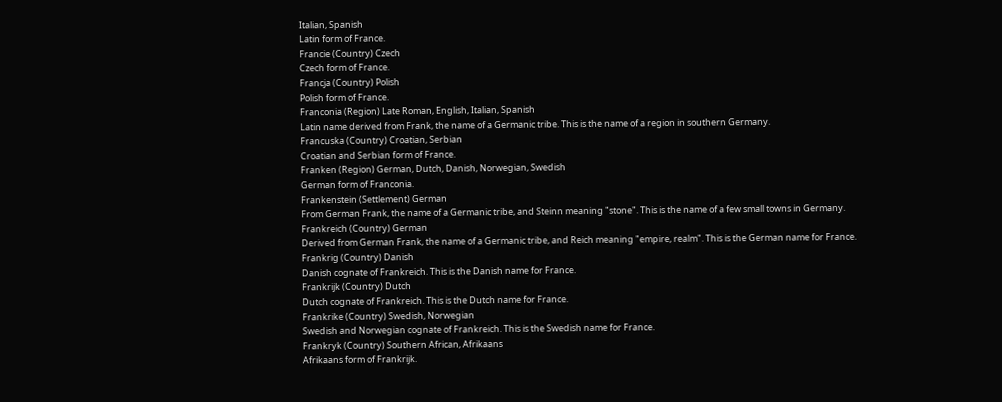Italian, Spanish
Latin form of France.
Francie (Country) Czech
Czech form of France.
Francja (Country) Polish
Polish form of France.
Franconia (Region) Late Roman, English, Italian, Spanish
Latin name derived from Frank, the name of a Germanic tribe. This is the name of a region in southern Germany.
Francuska (Country) Croatian, Serbian
Croatian and Serbian form of France.
Franken (Region) German, Dutch, Danish, Norwegian, Swedish
German form of Franconia.
Frankenstein (Settlement) German
From German Frank, the name of a Germanic tribe, and Steinn meaning "stone". This is the name of a few small towns in Germany.
Frankreich (Country) German
Derived from German Frank, the name of a Germanic tribe, and Reich meaning "empire, realm". This is the German name for France.
Frankrig (Country) Danish
Danish cognate of Frankreich. This is the Danish name for France.
Frankrijk (Country) Dutch
Dutch cognate of Frankreich. This is the Dutch name for France.
Frankrike (Country) Swedish, Norwegian
Swedish and Norwegian cognate of Frankreich. This is the Swedish name for France.
Frankryk (Country) Southern African, Afrikaans
Afrikaans form of Frankrijk.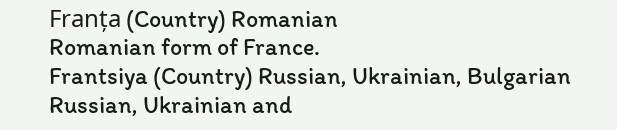Franța (Country) Romanian
Romanian form of France.
Frantsiya (Country) Russian, Ukrainian, Bulgarian
Russian, Ukrainian and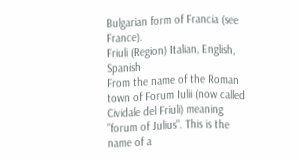Bulgarian form of Francia (see France).
Friuli (Region) Italian, English, Spanish
From the name of the Roman town of Forum Iulii (now called Cividale del Friuli) meaning "forum of Julius". This is the name of a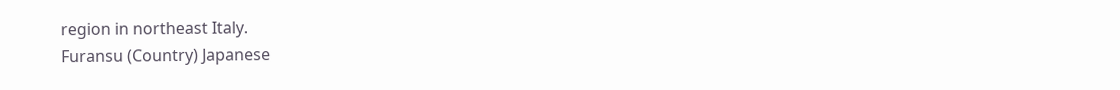region in northeast Italy.
Furansu (Country) Japanese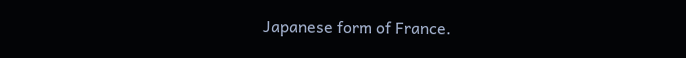Japanese form of France.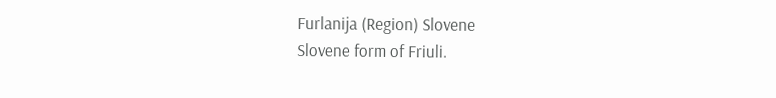Furlanija (Region) Slovene
Slovene form of Friuli.